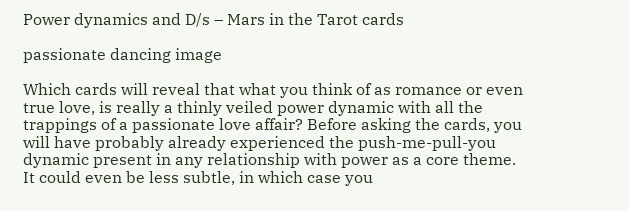Power dynamics and D/s – Mars in the Tarot cards

passionate dancing image

Which cards will reveal that what you think of as romance or even true love, is really a thinly veiled power dynamic with all the trappings of a passionate love affair? Before asking the cards, you will have probably already experienced the push-me-pull-you dynamic present in any relationship with power as a core theme. It could even be less subtle, in which case you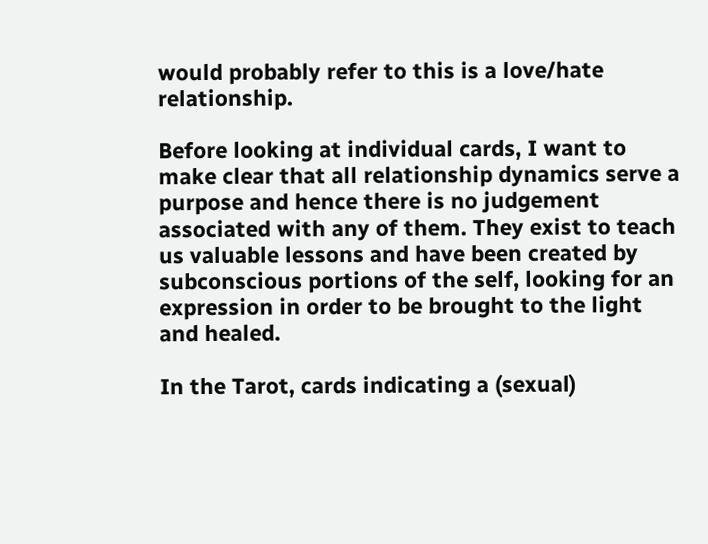would probably refer to this is a love/hate relationship.

Before looking at individual cards, I want to make clear that all relationship dynamics serve a purpose and hence there is no judgement associated with any of them. They exist to teach us valuable lessons and have been created by subconscious portions of the self, looking for an expression in order to be brought to the light and healed.

In the Tarot, cards indicating a (sexual)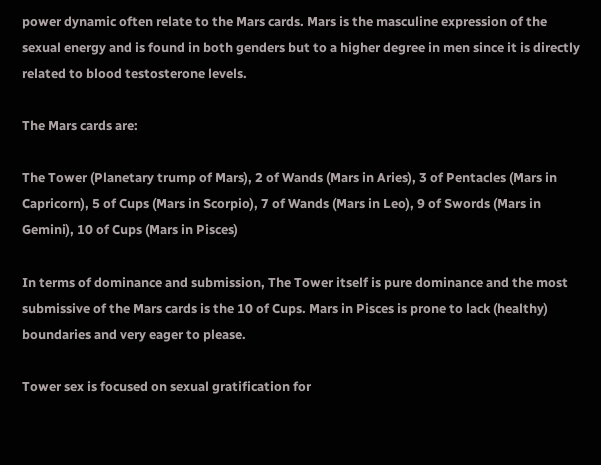power dynamic often relate to the Mars cards. Mars is the masculine expression of the sexual energy and is found in both genders but to a higher degree in men since it is directly related to blood testosterone levels.

The Mars cards are:

The Tower (Planetary trump of Mars), 2 of Wands (Mars in Aries), 3 of Pentacles (Mars in Capricorn), 5 of Cups (Mars in Scorpio), 7 of Wands (Mars in Leo), 9 of Swords (Mars in Gemini), 10 of Cups (Mars in Pisces)

In terms of dominance and submission, The Tower itself is pure dominance and the most submissive of the Mars cards is the 10 of Cups. Mars in Pisces is prone to lack (healthy) boundaries and very eager to please.

Tower sex is focused on sexual gratification for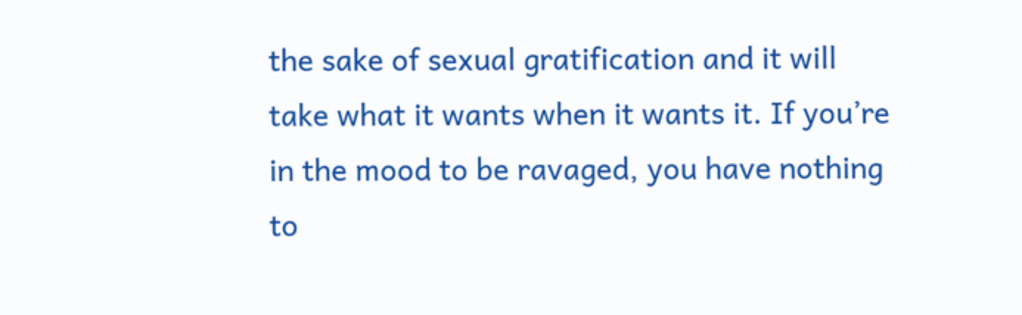the sake of sexual gratification and it will take what it wants when it wants it. If you’re in the mood to be ravaged, you have nothing to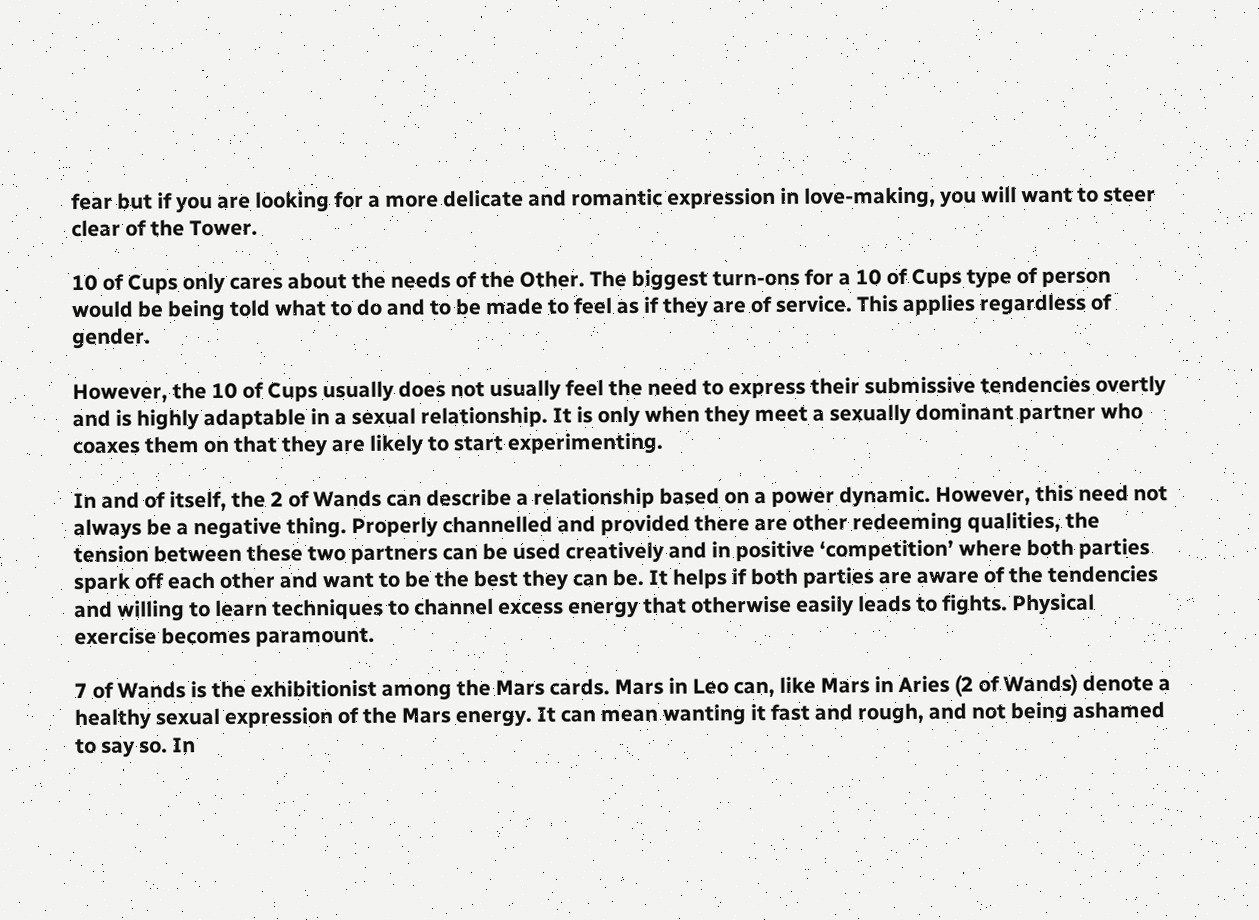fear but if you are looking for a more delicate and romantic expression in love-making, you will want to steer clear of the Tower.

10 of Cups only cares about the needs of the Other. The biggest turn-ons for a 10 of Cups type of person would be being told what to do and to be made to feel as if they are of service. This applies regardless of gender.

However, the 10 of Cups usually does not usually feel the need to express their submissive tendencies overtly and is highly adaptable in a sexual relationship. It is only when they meet a sexually dominant partner who coaxes them on that they are likely to start experimenting.

In and of itself, the 2 of Wands can describe a relationship based on a power dynamic. However, this need not always be a negative thing. Properly channelled and provided there are other redeeming qualities, the tension between these two partners can be used creatively and in positive ‘competition’ where both parties spark off each other and want to be the best they can be. It helps if both parties are aware of the tendencies and willing to learn techniques to channel excess energy that otherwise easily leads to fights. Physical exercise becomes paramount.

7 of Wands is the exhibitionist among the Mars cards. Mars in Leo can, like Mars in Aries (2 of Wands) denote a healthy sexual expression of the Mars energy. It can mean wanting it fast and rough, and not being ashamed to say so. In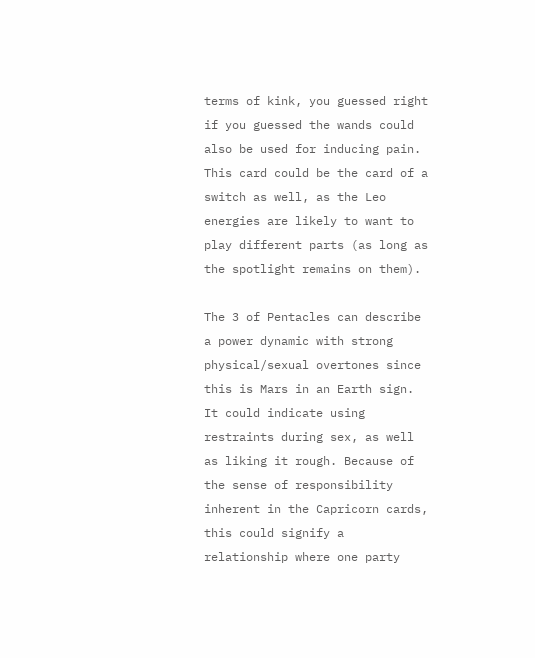terms of kink, you guessed right if you guessed the wands could also be used for inducing pain. This card could be the card of a switch as well, as the Leo energies are likely to want to play different parts (as long as the spotlight remains on them).

The 3 of Pentacles can describe a power dynamic with strong physical/sexual overtones since this is Mars in an Earth sign. It could indicate using restraints during sex, as well as liking it rough. Because of the sense of responsibility inherent in the Capricorn cards, this could signify a relationship where one party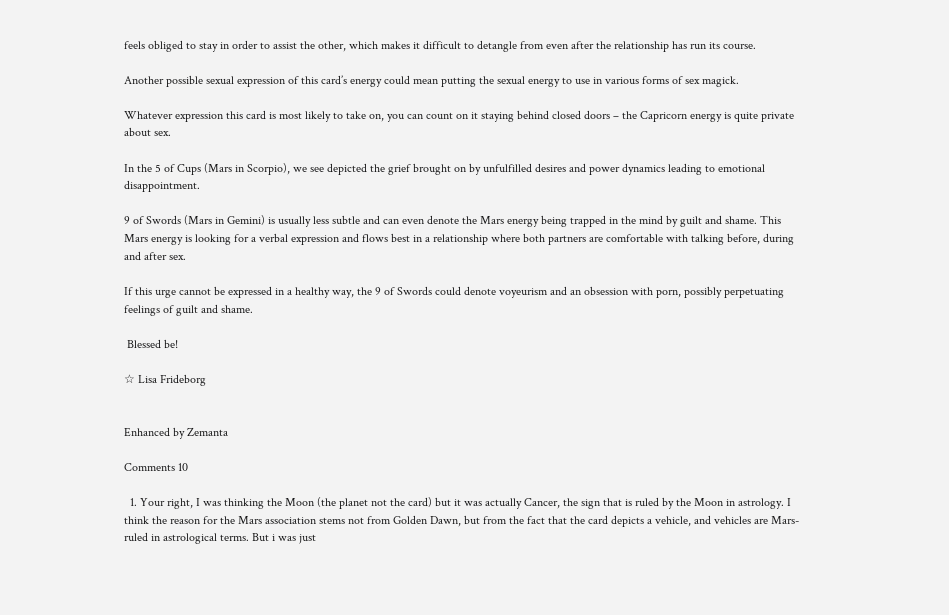feels obliged to stay in order to assist the other, which makes it difficult to detangle from even after the relationship has run its course.

Another possible sexual expression of this card’s energy could mean putting the sexual energy to use in various forms of sex magick.

Whatever expression this card is most likely to take on, you can count on it staying behind closed doors – the Capricorn energy is quite private about sex.

In the 5 of Cups (Mars in Scorpio), we see depicted the grief brought on by unfulfilled desires and power dynamics leading to emotional disappointment.

9 of Swords (Mars in Gemini) is usually less subtle and can even denote the Mars energy being trapped in the mind by guilt and shame. This Mars energy is looking for a verbal expression and flows best in a relationship where both partners are comfortable with talking before, during and after sex.

If this urge cannot be expressed in a healthy way, the 9 of Swords could denote voyeurism and an obsession with porn, possibly perpetuating feelings of guilt and shame.

 Blessed be!

☆ Lisa Frideborg


Enhanced by Zemanta

Comments 10

  1. Your right, I was thinking the Moon (the planet not the card) but it was actually Cancer, the sign that is ruled by the Moon in astrology. I think the reason for the Mars association stems not from Golden Dawn, but from the fact that the card depicts a vehicle, and vehicles are Mars-ruled in astrological terms. But i was just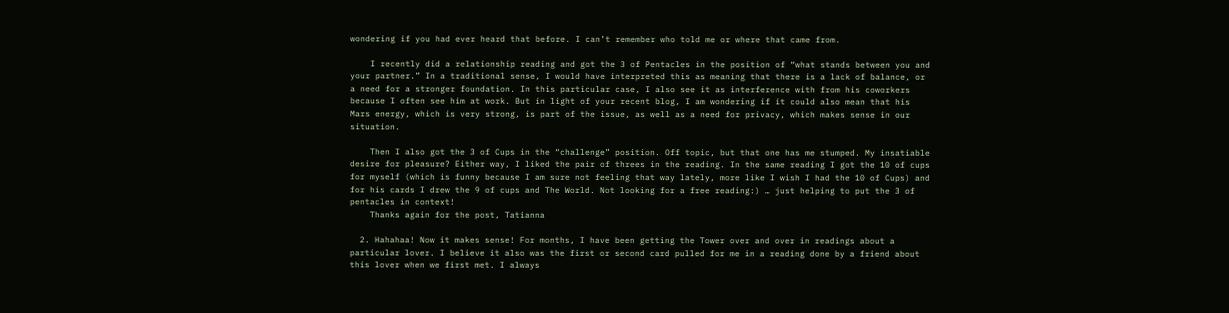wondering if you had ever heard that before. I can’t remember who told me or where that came from.

    I recently did a relationship reading and got the 3 of Pentacles in the position of “what stands between you and your partner.” In a traditional sense, I would have interpreted this as meaning that there is a lack of balance, or a need for a stronger foundation. In this particular case, I also see it as interference with from his coworkers because I often see him at work. But in light of your recent blog, I am wondering if it could also mean that his Mars energy, which is very strong, is part of the issue, as well as a need for privacy, which makes sense in our situation.

    Then I also got the 3 of Cups in the “challenge” position. Off topic, but that one has me stumped. My insatiable desire for pleasure? Either way, I liked the pair of threes in the reading. In the same reading I got the 10 of cups for myself (which is funny because I am sure not feeling that way lately, more like I wish I had the 10 of Cups) and for his cards I drew the 9 of cups and The World. Not looking for a free reading:) … just helping to put the 3 of pentacles in context!
    Thanks again for the post, Tatianna

  2. Hahahaa! Now it makes sense! For months, I have been getting the Tower over and over in readings about a particular lover. I believe it also was the first or second card pulled for me in a reading done by a friend about this lover when we first met. I always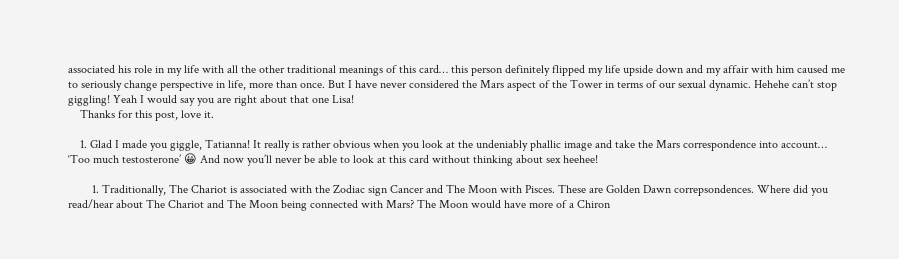associated his role in my life with all the other traditional meanings of this card… this person definitely flipped my life upside down and my affair with him caused me to seriously change perspective in life, more than once. But I have never considered the Mars aspect of the Tower in terms of our sexual dynamic. Hehehe can’t stop giggling! Yeah I would say you are right about that one Lisa!
    Thanks for this post, love it.

    1. Glad I made you giggle, Tatianna! It really is rather obvious when you look at the undeniably phallic image and take the Mars correspondence into account… ‘Too much testosterone’ 😀 And now you’ll never be able to look at this card without thinking about sex heehee!

        1. Traditionally, The Chariot is associated with the Zodiac sign Cancer and The Moon with Pisces. These are Golden Dawn correpsondences. Where did you read/hear about The Chariot and The Moon being connected with Mars? The Moon would have more of a Chiron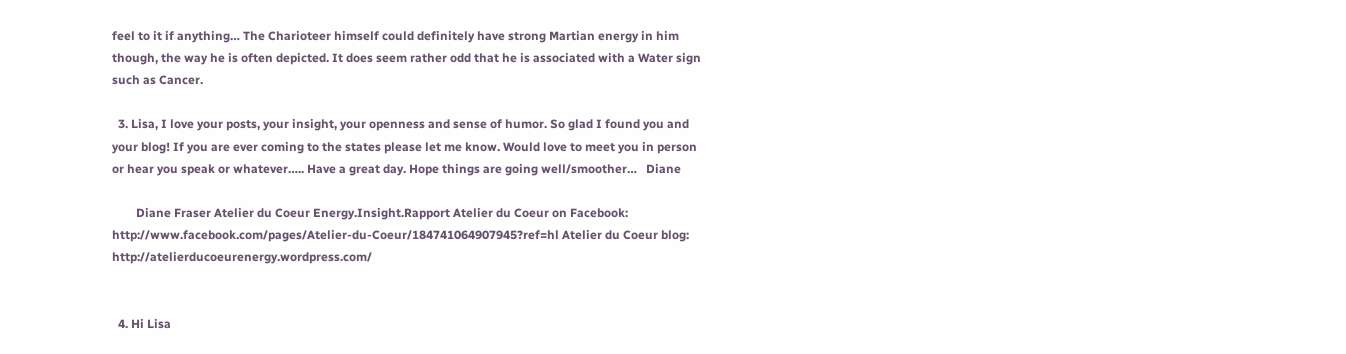feel to it if anything… The Charioteer himself could definitely have strong Martian energy in him though, the way he is often depicted. It does seem rather odd that he is associated with a Water sign such as Cancer.

  3. Lisa, I love your posts, your insight, your openness and sense of humor. So glad I found you and your blog! If you are ever coming to the states please let me know. Would love to meet you in person or hear you speak or whatever….. Have a great day. Hope things are going well/smoother…   Diane

        Diane Fraser Atelier du Coeur Energy.Insight.Rapport Atelier du Coeur on Facebook: http://www.facebook.com/pages/Atelier-du-Coeur/184741064907945?ref=hl Atelier du Coeur blog: http://atelierducoeurenergy.wordpress.com/


  4. Hi Lisa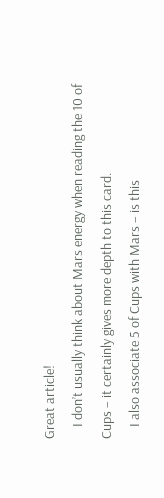Great article!
    I don’t usually think about Mars energy when reading the 10 of Cups – it certainly gives more depth to this card.
    I also associate 5 of Cups with Mars – is this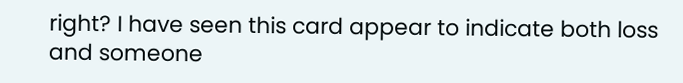right? I have seen this card appear to indicate both loss and someone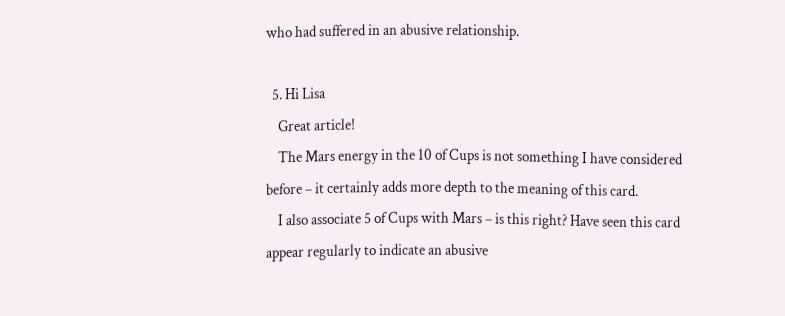who had suffered in an abusive relationship.

  5. Hi Lisa
    Great article!
    The Mars energy in the 10 of Cups is not something I have considered before – it certainly adds more depth to the meaning of this card.
    I also associate 5 of Cups with Mars – is this right? Have seen this card appear regularly to indicate an abusive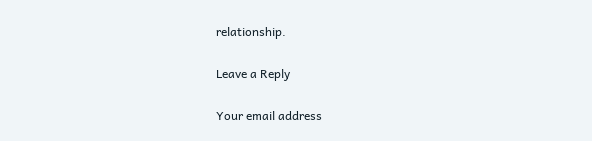relationship.

Leave a Reply

Your email address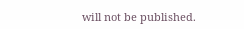will not be published.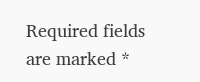Required fields are marked *